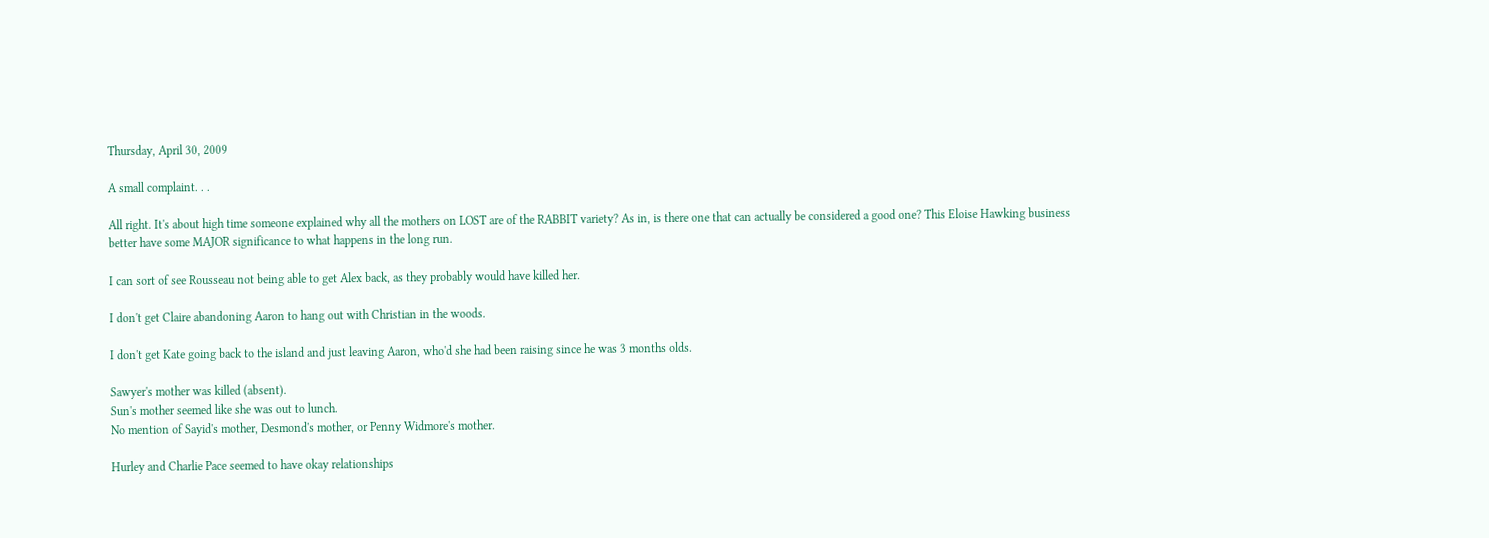Thursday, April 30, 2009

A small complaint. . .

All right. It's about high time someone explained why all the mothers on LOST are of the RABBIT variety? As in, is there one that can actually be considered a good one? This Eloise Hawking business better have some MAJOR significance to what happens in the long run.

I can sort of see Rousseau not being able to get Alex back, as they probably would have killed her.

I don't get Claire abandoning Aaron to hang out with Christian in the woods.

I don't get Kate going back to the island and just leaving Aaron, who'd she had been raising since he was 3 months olds.

Sawyer's mother was killed (absent).
Sun's mother seemed like she was out to lunch.
No mention of Sayid's mother, Desmond's mother, or Penny Widmore's mother.

Hurley and Charlie Pace seemed to have okay relationships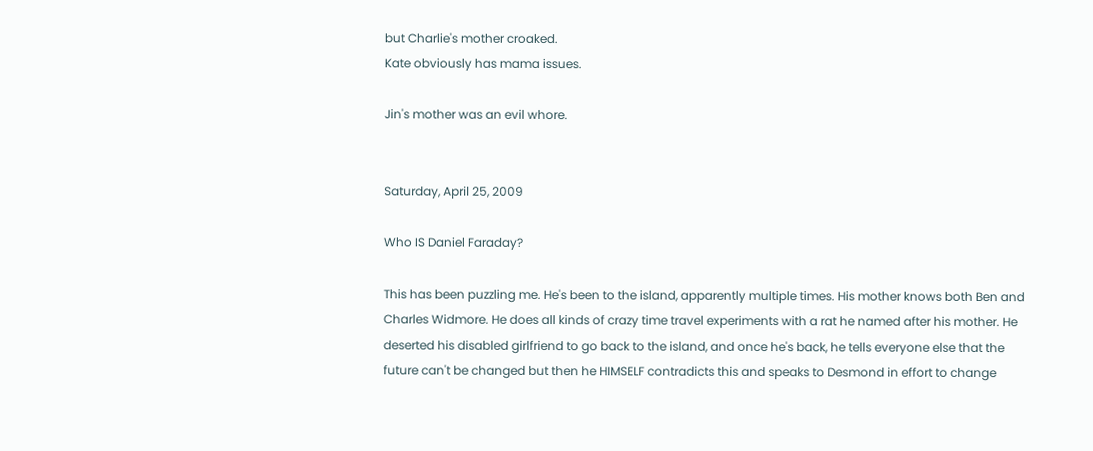but Charlie's mother croaked.
Kate obviously has mama issues.

Jin's mother was an evil whore.


Saturday, April 25, 2009

Who IS Daniel Faraday?

This has been puzzling me. He's been to the island, apparently multiple times. His mother knows both Ben and Charles Widmore. He does all kinds of crazy time travel experiments with a rat he named after his mother. He deserted his disabled girlfriend to go back to the island, and once he's back, he tells everyone else that the future can't be changed but then he HIMSELF contradicts this and speaks to Desmond in effort to change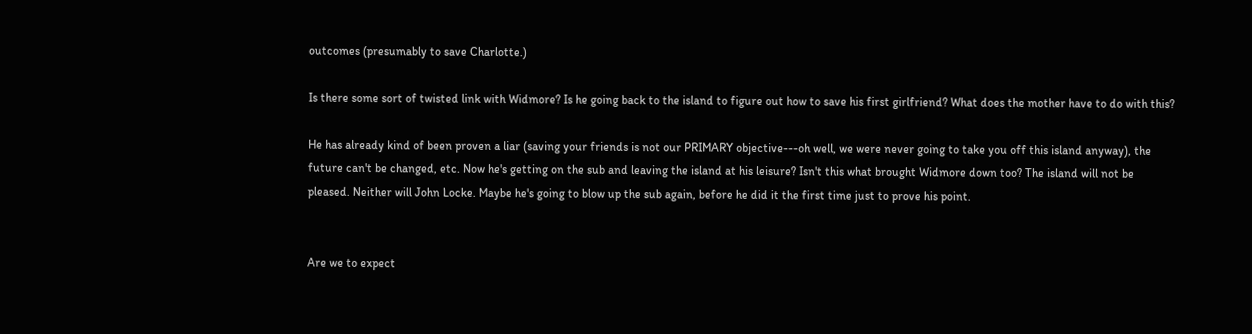outcomes (presumably to save Charlotte.)

Is there some sort of twisted link with Widmore? Is he going back to the island to figure out how to save his first girlfriend? What does the mother have to do with this?

He has already kind of been proven a liar (saving your friends is not our PRIMARY objective---oh well, we were never going to take you off this island anyway), the future can't be changed, etc. Now he's getting on the sub and leaving the island at his leisure? Isn't this what brought Widmore down too? The island will not be pleased. Neither will John Locke. Maybe he's going to blow up the sub again, before he did it the first time just to prove his point.


Are we to expect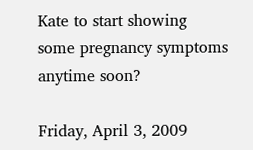Kate to start showing some pregnancy symptoms anytime soon?

Friday, April 3, 2009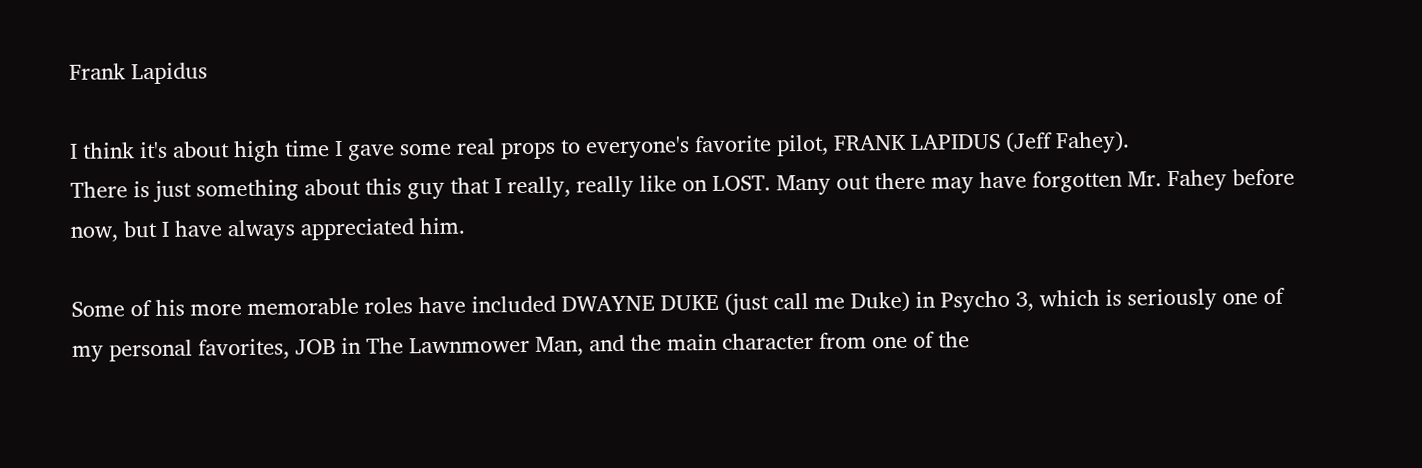Frank Lapidus

I think it's about high time I gave some real props to everyone's favorite pilot, FRANK LAPIDUS (Jeff Fahey).
There is just something about this guy that I really, really like on LOST. Many out there may have forgotten Mr. Fahey before now, but I have always appreciated him.

Some of his more memorable roles have included DWAYNE DUKE (just call me Duke) in Psycho 3, which is seriously one of my personal favorites, JOB in The Lawnmower Man, and the main character from one of the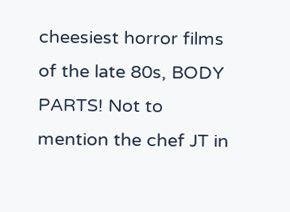cheesiest horror films of the late 80s, BODY PARTS! Not to mention the chef JT in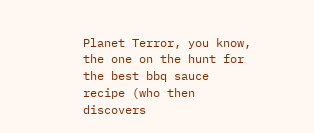Planet Terror, you know, the one on the hunt for the best bbq sauce recipe (who then discovers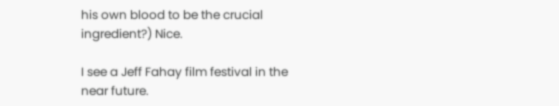his own blood to be the crucial ingredient?) Nice.

I see a Jeff Fahay film festival in the near future.